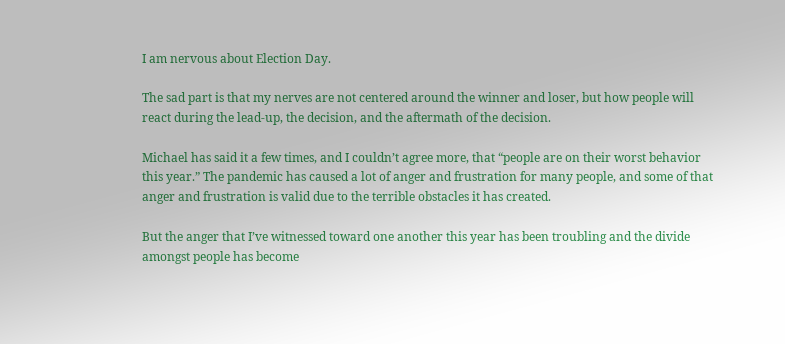I am nervous about Election Day.

The sad part is that my nerves are not centered around the winner and loser, but how people will react during the lead-up, the decision, and the aftermath of the decision.

Michael has said it a few times, and I couldn’t agree more, that “people are on their worst behavior this year.” The pandemic has caused a lot of anger and frustration for many people, and some of that anger and frustration is valid due to the terrible obstacles it has created.

But the anger that I’ve witnessed toward one another this year has been troubling and the divide amongst people has become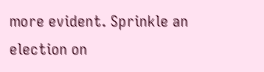more evident. Sprinkle an election on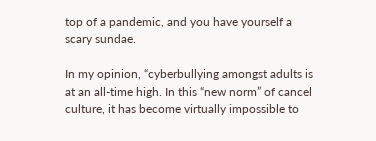top of a pandemic, and you have yourself a scary sundae.

In my opinion, “cyberbullying amongst adults is at an all-time high. In this “new norm” of cancel culture, it has become virtually impossible to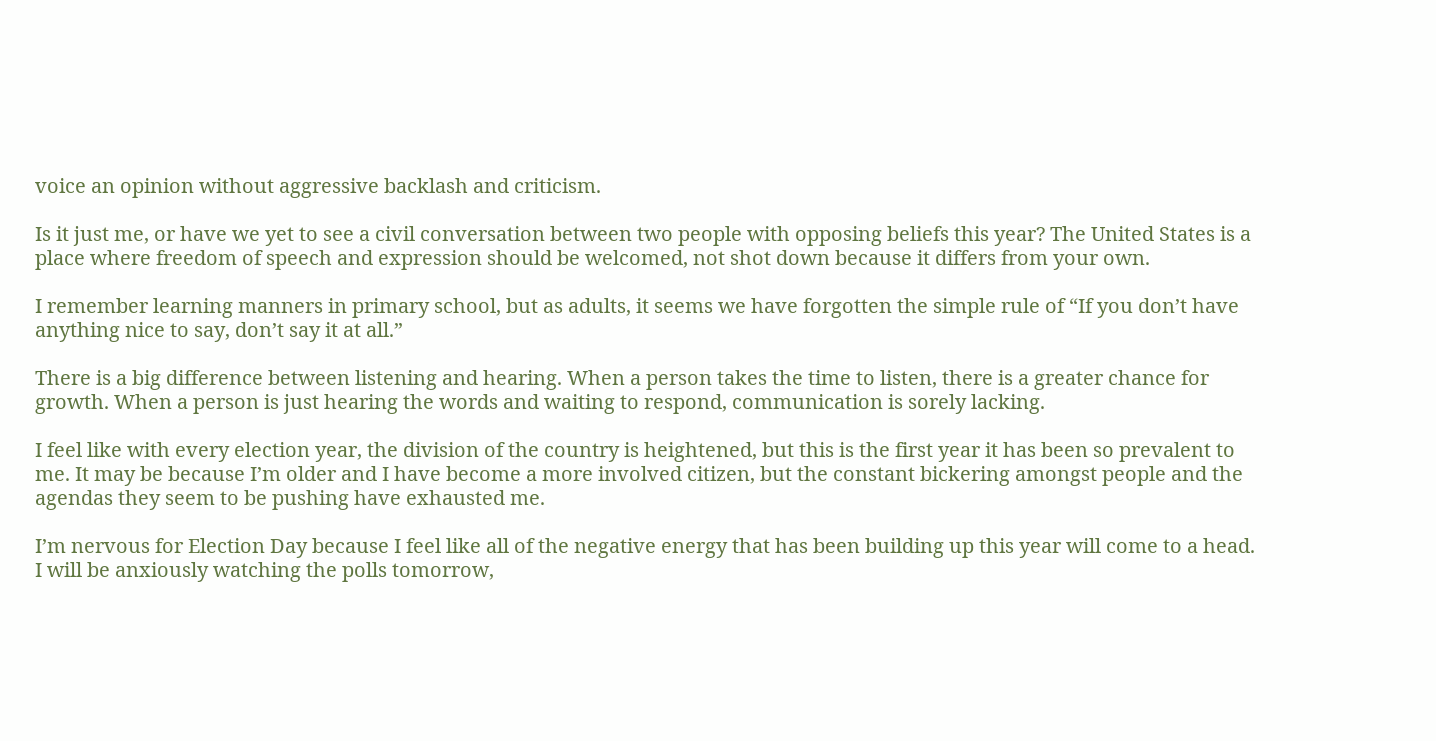voice an opinion without aggressive backlash and criticism.

Is it just me, or have we yet to see a civil conversation between two people with opposing beliefs this year? The United States is a place where freedom of speech and expression should be welcomed, not shot down because it differs from your own.

I remember learning manners in primary school, but as adults, it seems we have forgotten the simple rule of “If you don’t have anything nice to say, don’t say it at all.”

There is a big difference between listening and hearing. When a person takes the time to listen, there is a greater chance for growth. When a person is just hearing the words and waiting to respond, communication is sorely lacking.

I feel like with every election year, the division of the country is heightened, but this is the first year it has been so prevalent to me. It may be because I’m older and I have become a more involved citizen, but the constant bickering amongst people and the agendas they seem to be pushing have exhausted me.

I’m nervous for Election Day because I feel like all of the negative energy that has been building up this year will come to a head. I will be anxiously watching the polls tomorrow,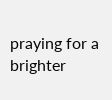praying for a brighter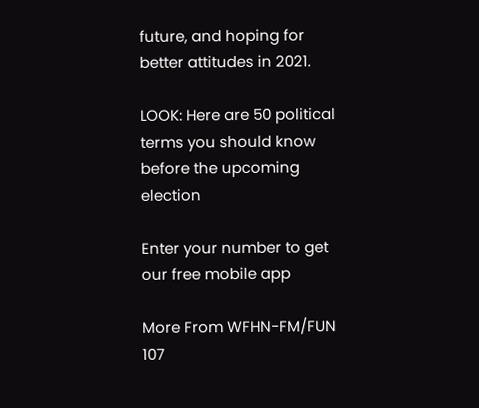future, and hoping for better attitudes in 2021.

LOOK: Here are 50 political terms you should know before the upcoming election

Enter your number to get our free mobile app

More From WFHN-FM/FUN 107